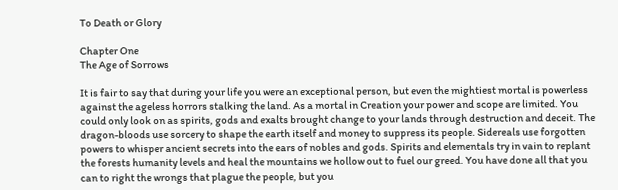To Death or Glory

Chapter One
The Age of Sorrows

It is fair to say that during your life you were an exceptional person, but even the mightiest mortal is powerless against the ageless horrors stalking the land. As a mortal in Creation your power and scope are limited. You could only look on as spirits, gods and exalts brought change to your lands through destruction and deceit. The dragon-bloods use sorcery to shape the earth itself and money to suppress its people. Sidereals use forgotten powers to whisper ancient secrets into the ears of nobles and gods. Spirits and elementals try in vain to replant the forests humanity levels and heal the mountains we hollow out to fuel our greed. You have done all that you can to right the wrongs that plague the people, but you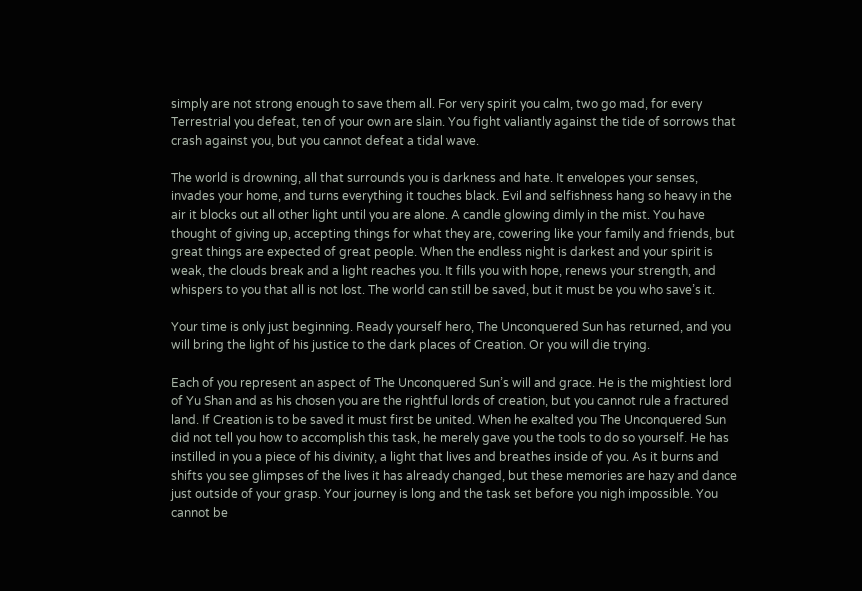simply are not strong enough to save them all. For very spirit you calm, two go mad, for every Terrestrial you defeat, ten of your own are slain. You fight valiantly against the tide of sorrows that crash against you, but you cannot defeat a tidal wave.

The world is drowning, all that surrounds you is darkness and hate. It envelopes your senses, invades your home, and turns everything it touches black. Evil and selfishness hang so heavy in the air it blocks out all other light until you are alone. A candle glowing dimly in the mist. You have thought of giving up, accepting things for what they are, cowering like your family and friends, but great things are expected of great people. When the endless night is darkest and your spirit is weak, the clouds break and a light reaches you. It fills you with hope, renews your strength, and whispers to you that all is not lost. The world can still be saved, but it must be you who save’s it.

Your time is only just beginning. Ready yourself hero, The Unconquered Sun has returned, and you will bring the light of his justice to the dark places of Creation. Or you will die trying.

Each of you represent an aspect of The Unconquered Sun’s will and grace. He is the mightiest lord of Yu Shan and as his chosen you are the rightful lords of creation, but you cannot rule a fractured land. If Creation is to be saved it must first be united. When he exalted you The Unconquered Sun did not tell you how to accomplish this task, he merely gave you the tools to do so yourself. He has instilled in you a piece of his divinity, a light that lives and breathes inside of you. As it burns and shifts you see glimpses of the lives it has already changed, but these memories are hazy and dance just outside of your grasp. Your journey is long and the task set before you nigh impossible. You cannot be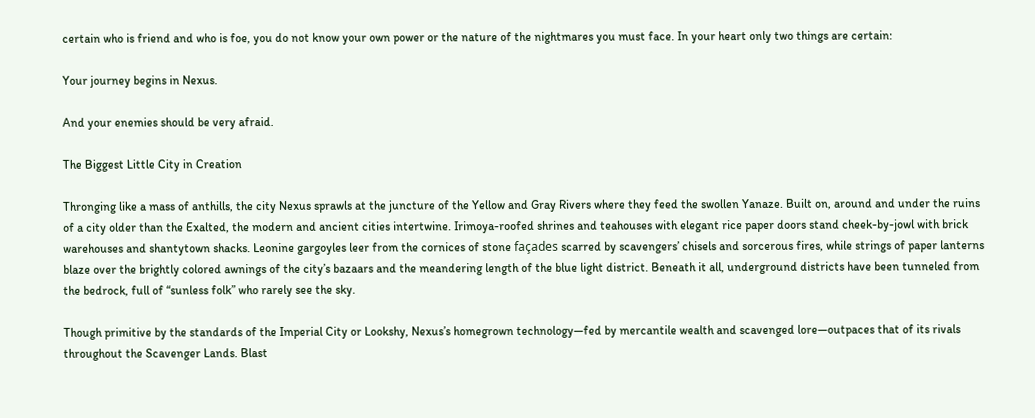certain who is friend and who is foe, you do not know your own power or the nature of the nightmares you must face. In your heart only two things are certain:

Your journey begins in Nexus.

And your enemies should be very afraid.

The Biggest Little City in Creation

Thronging like a mass of anthills, the city Nexus sprawls at the juncture of the Yellow and Gray Rivers where they feed the swollen Yanaze. Built on, around and under the ruins of a city older than the Exalted, the modern and ancient cities intertwine. Irimoya-roofed shrines and teahouses with elegant rice paper doors stand cheek-by-jowl with brick warehouses and shantytown shacks. Leonine gargoyles leer from the cornices of stone façades scarred by scavengers’ chisels and sorcerous fires, while strings of paper lanterns blaze over the brightly colored awnings of the city’s bazaars and the meandering length of the blue light district. Beneath it all, underground districts have been tunneled from the bedrock, full of “sunless folk” who rarely see the sky.

Though primitive by the standards of the Imperial City or Lookshy, Nexus’s homegrown technology—fed by mercantile wealth and scavenged lore—outpaces that of its rivals throughout the Scavenger Lands. Blast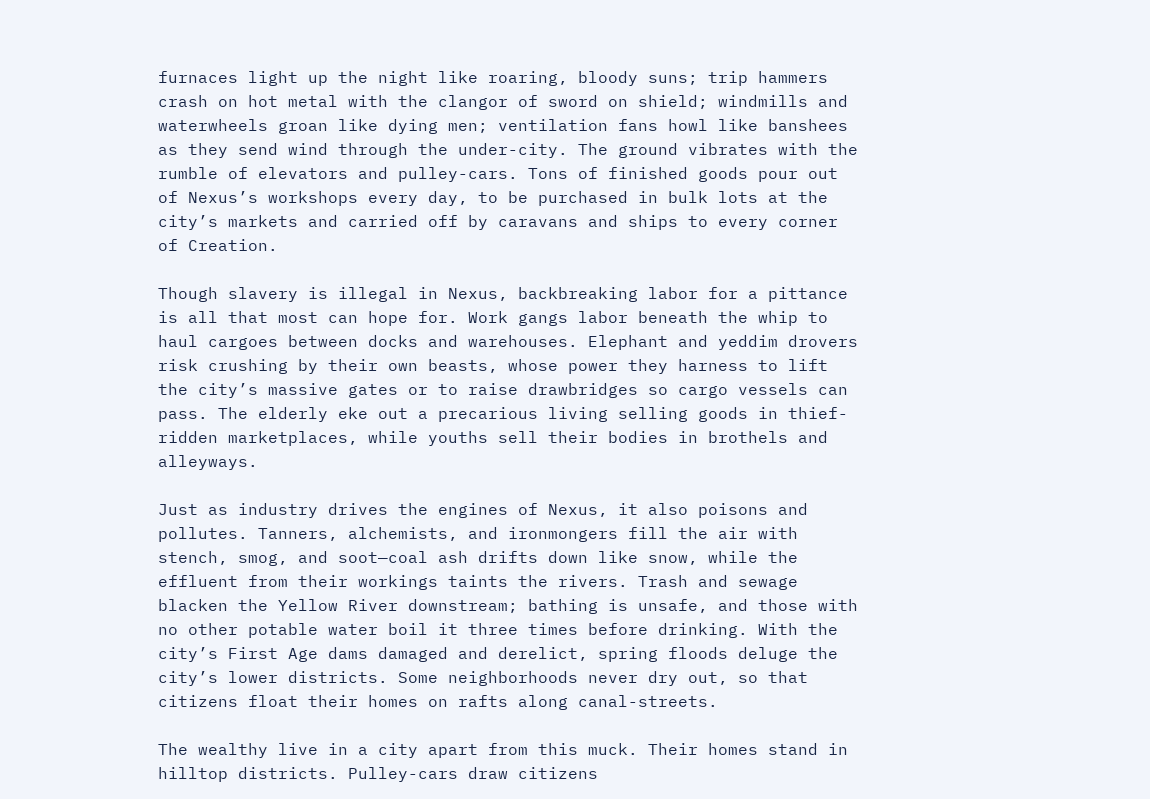furnaces light up the night like roaring, bloody suns; trip hammers crash on hot metal with the clangor of sword on shield; windmills and waterwheels groan like dying men; ventilation fans howl like banshees as they send wind through the under-city. The ground vibrates with the rumble of elevators and pulley-cars. Tons of finished goods pour out of Nexus’s workshops every day, to be purchased in bulk lots at the city’s markets and carried off by caravans and ships to every corner of Creation.

Though slavery is illegal in Nexus, backbreaking labor for a pittance is all that most can hope for. Work gangs labor beneath the whip to haul cargoes between docks and warehouses. Elephant and yeddim drovers risk crushing by their own beasts, whose power they harness to lift the city’s massive gates or to raise drawbridges so cargo vessels can pass. The elderly eke out a precarious living selling goods in thief-ridden marketplaces, while youths sell their bodies in brothels and alleyways.

Just as industry drives the engines of Nexus, it also poisons and pollutes. Tanners, alchemists, and ironmongers fill the air with stench, smog, and soot—coal ash drifts down like snow, while the effluent from their workings taints the rivers. Trash and sewage blacken the Yellow River downstream; bathing is unsafe, and those with no other potable water boil it three times before drinking. With the city’s First Age dams damaged and derelict, spring floods deluge the city’s lower districts. Some neighborhoods never dry out, so that citizens float their homes on rafts along canal-streets.

The wealthy live in a city apart from this muck. Their homes stand in hilltop districts. Pulley-cars draw citizens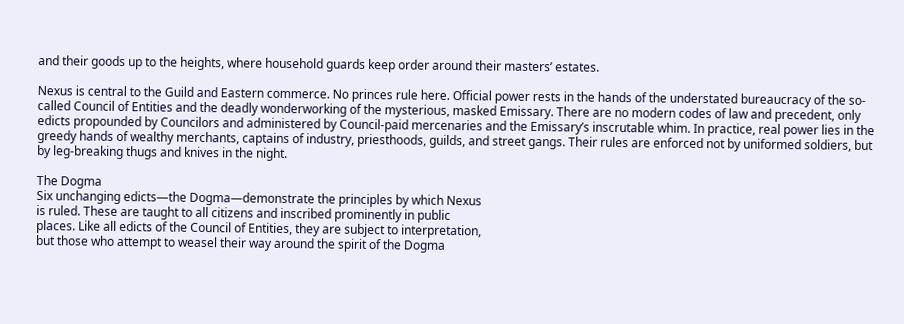and their goods up to the heights, where household guards keep order around their masters’ estates.

Nexus is central to the Guild and Eastern commerce. No princes rule here. Official power rests in the hands of the understated bureaucracy of the so-called Council of Entities and the deadly wonderworking of the mysterious, masked Emissary. There are no modern codes of law and precedent, only edicts propounded by Councilors and administered by Council-paid mercenaries and the Emissary’s inscrutable whim. In practice, real power lies in the greedy hands of wealthy merchants, captains of industry, priesthoods, guilds, and street gangs. Their rules are enforced not by uniformed soldiers, but by leg-breaking thugs and knives in the night.

The Dogma
Six unchanging edicts—the Dogma—demonstrate the principles by which Nexus
is ruled. These are taught to all citizens and inscribed prominently in public
places. Like all edicts of the Council of Entities, they are subject to interpretation,
but those who attempt to weasel their way around the spirit of the Dogma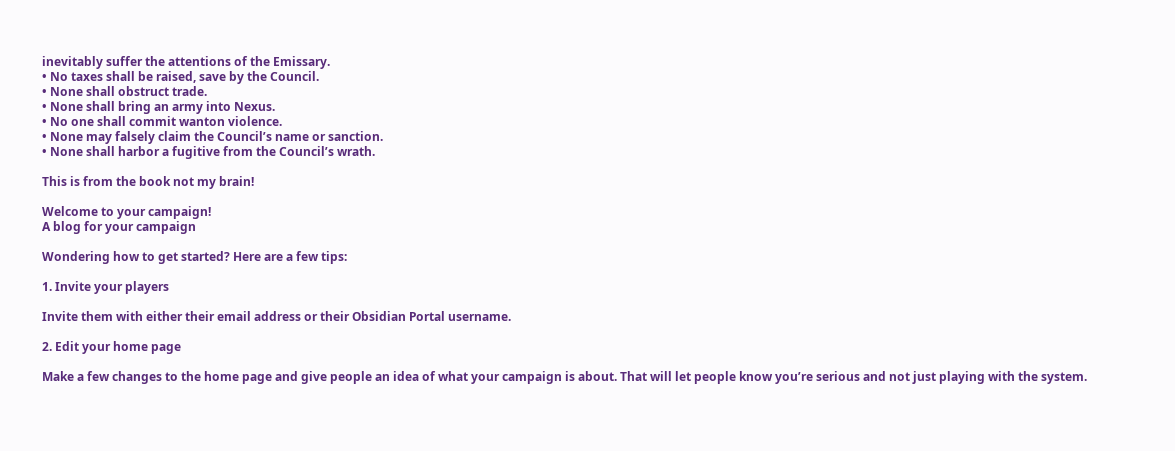inevitably suffer the attentions of the Emissary.
• No taxes shall be raised, save by the Council.
• None shall obstruct trade.
• None shall bring an army into Nexus.
• No one shall commit wanton violence.
• None may falsely claim the Council’s name or sanction.
• None shall harbor a fugitive from the Council’s wrath.

This is from the book not my brain!

Welcome to your campaign!
A blog for your campaign

Wondering how to get started? Here are a few tips:

1. Invite your players

Invite them with either their email address or their Obsidian Portal username.

2. Edit your home page

Make a few changes to the home page and give people an idea of what your campaign is about. That will let people know you’re serious and not just playing with the system.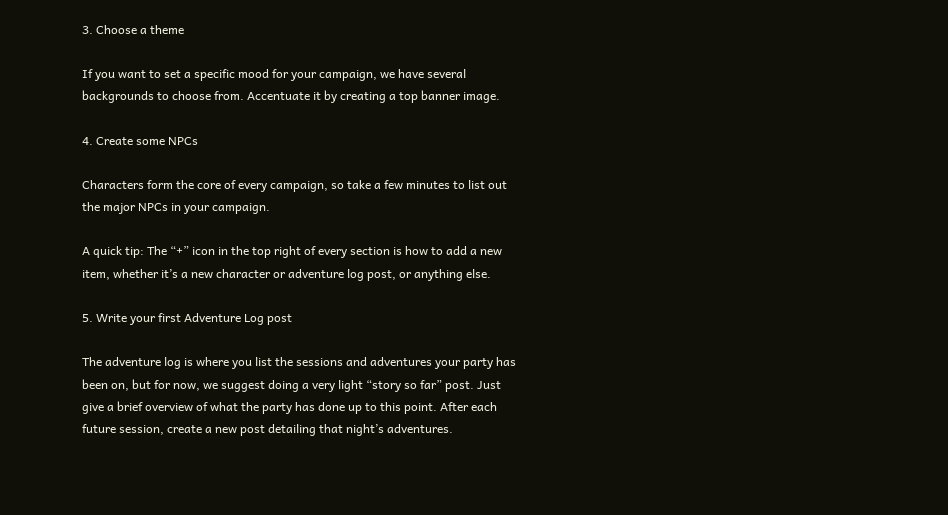3. Choose a theme

If you want to set a specific mood for your campaign, we have several backgrounds to choose from. Accentuate it by creating a top banner image.

4. Create some NPCs

Characters form the core of every campaign, so take a few minutes to list out the major NPCs in your campaign.

A quick tip: The “+” icon in the top right of every section is how to add a new item, whether it’s a new character or adventure log post, or anything else.

5. Write your first Adventure Log post

The adventure log is where you list the sessions and adventures your party has been on, but for now, we suggest doing a very light “story so far” post. Just give a brief overview of what the party has done up to this point. After each future session, create a new post detailing that night’s adventures.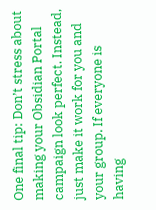One final tip: Don’t stress about making your Obsidian Portal campaign look perfect. Instead, just make it work for you and your group. If everyone is having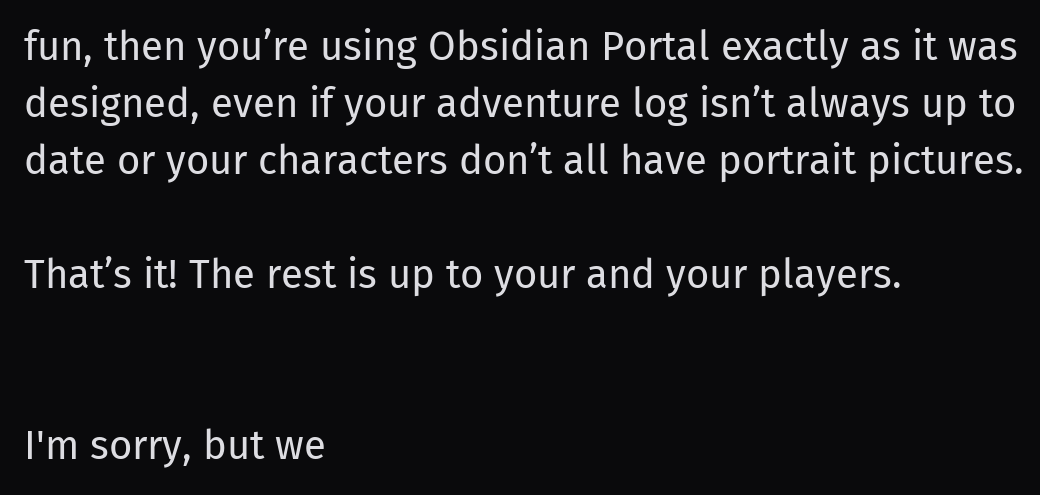fun, then you’re using Obsidian Portal exactly as it was designed, even if your adventure log isn’t always up to date or your characters don’t all have portrait pictures.

That’s it! The rest is up to your and your players.


I'm sorry, but we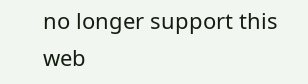no longer support this web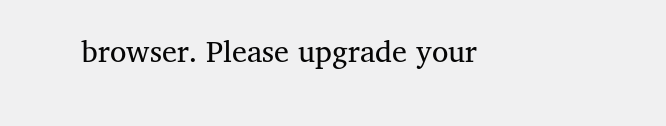browser. Please upgrade your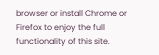browser or install Chrome or Firefox to enjoy the full functionality of this site.